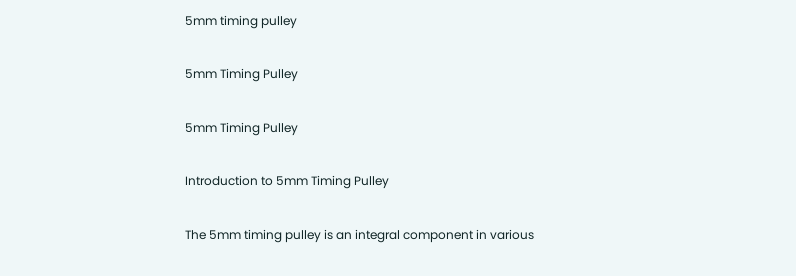5mm timing pulley

5mm Timing Pulley

5mm Timing Pulley

Introduction to 5mm Timing Pulley

The 5mm timing pulley is an integral component in various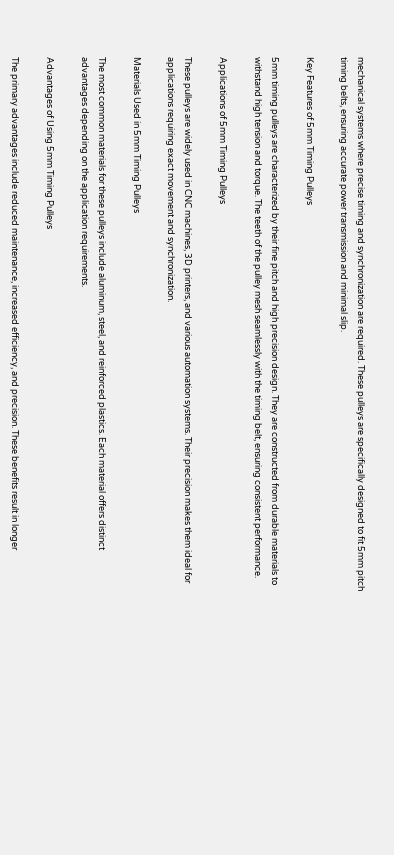mechanical systems where precise timing and synchronization are required. These pulleys are specifically designed to fit 5mm pitch timing belts, ensuring accurate power transmission and minimal slip.

Key Features of 5mm Timing Pulleys

5mm timing pulleys are characterized by their fine pitch and high precision design. They are constructed from durable materials to withstand high tension and torque. The teeth of the pulley mesh seamlessly with the timing belt, ensuring consistent performance.

Applications of 5mm Timing Pulleys

These pulleys are widely used in CNC machines, 3D printers, and various automation systems. Their precision makes them ideal for applications requiring exact movement and synchronization.

Materials Used in 5mm Timing Pulleys

The most common materials for these pulleys include aluminum, steel, and reinforced plastics. Each material offers distinct advantages depending on the application requirements.

Advantages of Using 5mm Timing Pulleys

The primary advantages include reduced maintenance, increased efficiency, and precision. These benefits result in longer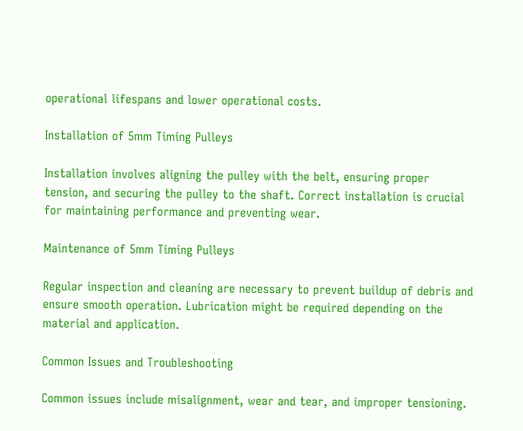operational lifespans and lower operational costs.

Installation of 5mm Timing Pulleys

Installation involves aligning the pulley with the belt, ensuring proper tension, and securing the pulley to the shaft. Correct installation is crucial for maintaining performance and preventing wear.

Maintenance of 5mm Timing Pulleys

Regular inspection and cleaning are necessary to prevent buildup of debris and ensure smooth operation. Lubrication might be required depending on the material and application.

Common Issues and Troubleshooting

Common issues include misalignment, wear and tear, and improper tensioning.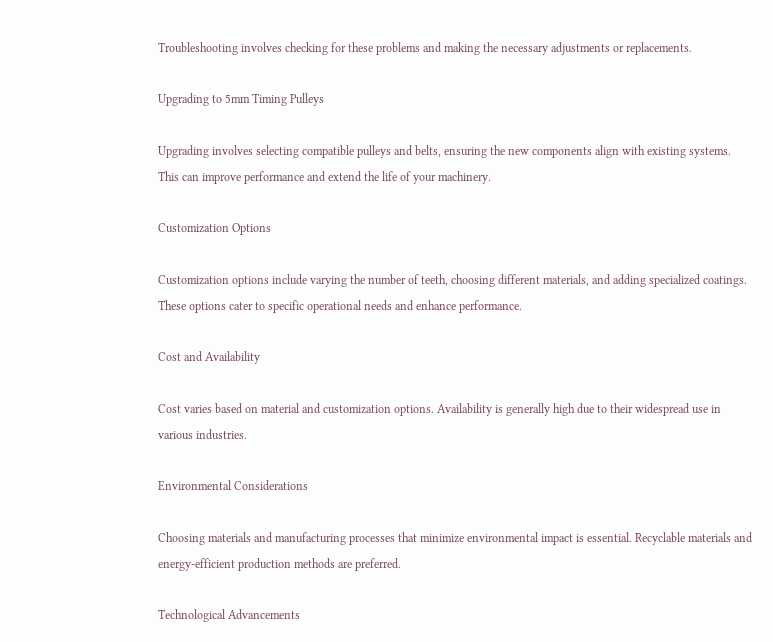Troubleshooting involves checking for these problems and making the necessary adjustments or replacements.

Upgrading to 5mm Timing Pulleys

Upgrading involves selecting compatible pulleys and belts, ensuring the new components align with existing systems. This can improve performance and extend the life of your machinery.

Customization Options

Customization options include varying the number of teeth, choosing different materials, and adding specialized coatings. These options cater to specific operational needs and enhance performance.

Cost and Availability

Cost varies based on material and customization options. Availability is generally high due to their widespread use in various industries.

Environmental Considerations

Choosing materials and manufacturing processes that minimize environmental impact is essential. Recyclable materials and energy-efficient production methods are preferred.

Technological Advancements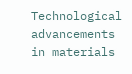Technological advancements in materials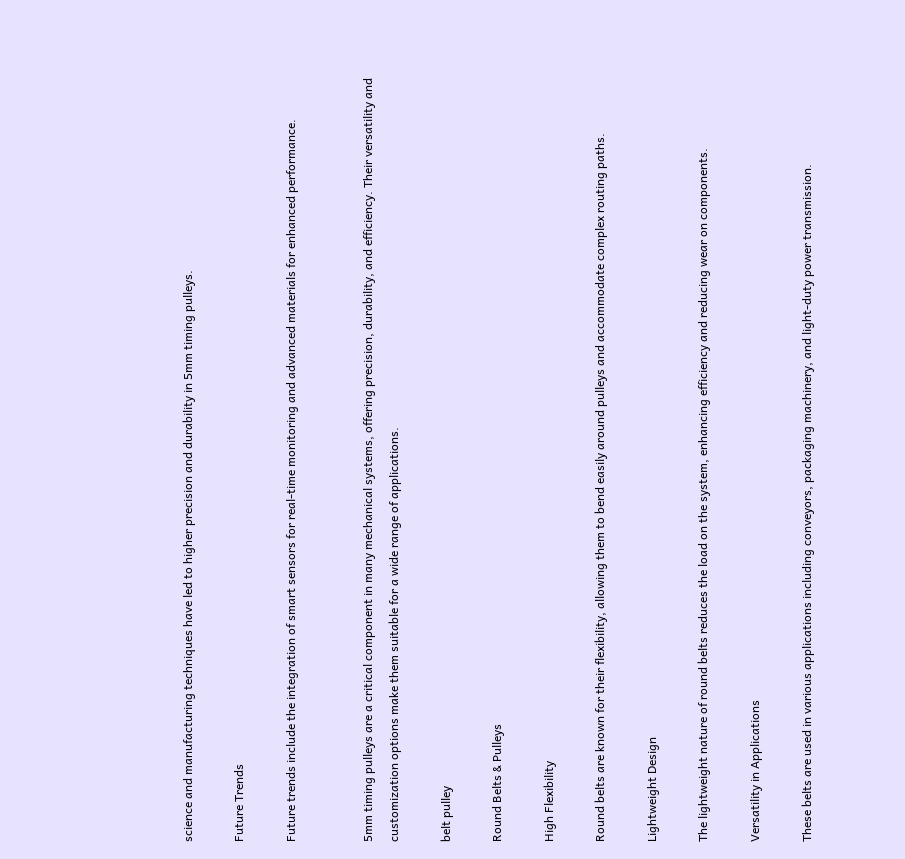science and manufacturing techniques have led to higher precision and durability in 5mm timing pulleys.

Future Trends

Future trends include the integration of smart sensors for real-time monitoring and advanced materials for enhanced performance.


5mm timing pulleys are a critical component in many mechanical systems, offering precision, durability, and efficiency. Their versatility and customization options make them suitable for a wide range of applications.

belt pulley

Round Belts & Pulleys

High Flexibility

Round belts are known for their flexibility, allowing them to bend easily around pulleys and accommodate complex routing paths.

Lightweight Design

The lightweight nature of round belts reduces the load on the system, enhancing efficiency and reducing wear on components.

Versatility in Applications

These belts are used in various applications including conveyors, packaging machinery, and light-duty power transmission.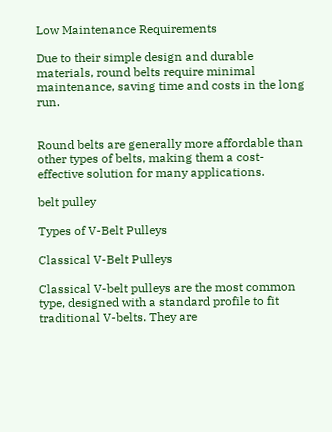Low Maintenance Requirements

Due to their simple design and durable materials, round belts require minimal maintenance, saving time and costs in the long run.


Round belts are generally more affordable than other types of belts, making them a cost-effective solution for many applications.

belt pulley

Types of V-Belt Pulleys

Classical V-Belt Pulleys

Classical V-belt pulleys are the most common type, designed with a standard profile to fit traditional V-belts. They are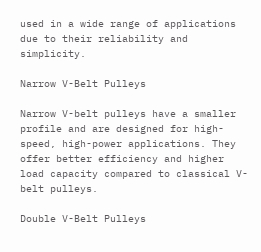used in a wide range of applications due to their reliability and simplicity.

Narrow V-Belt Pulleys

Narrow V-belt pulleys have a smaller profile and are designed for high-speed, high-power applications. They offer better efficiency and higher load capacity compared to classical V-belt pulleys.

Double V-Belt Pulleys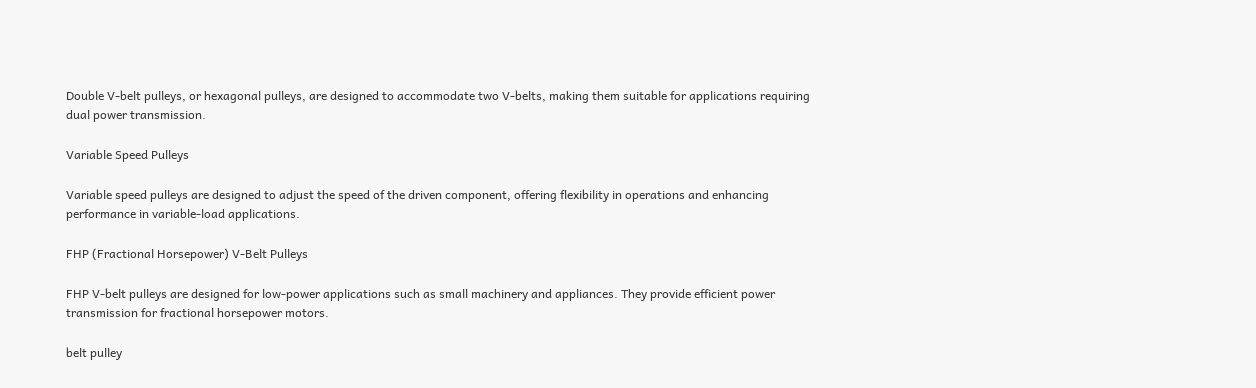Double V-belt pulleys, or hexagonal pulleys, are designed to accommodate two V-belts, making them suitable for applications requiring dual power transmission.

Variable Speed Pulleys

Variable speed pulleys are designed to adjust the speed of the driven component, offering flexibility in operations and enhancing performance in variable-load applications.

FHP (Fractional Horsepower) V-Belt Pulleys

FHP V-belt pulleys are designed for low-power applications such as small machinery and appliances. They provide efficient power transmission for fractional horsepower motors.

belt pulley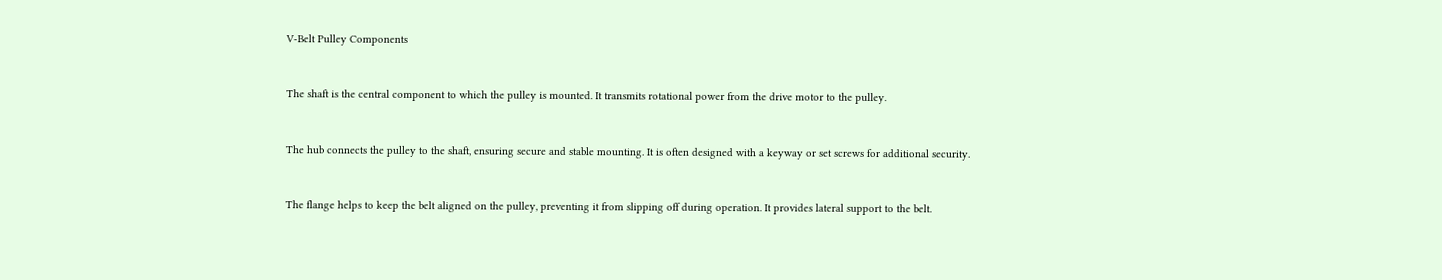V-Belt Pulley Components


The shaft is the central component to which the pulley is mounted. It transmits rotational power from the drive motor to the pulley.


The hub connects the pulley to the shaft, ensuring secure and stable mounting. It is often designed with a keyway or set screws for additional security.


The flange helps to keep the belt aligned on the pulley, preventing it from slipping off during operation. It provides lateral support to the belt.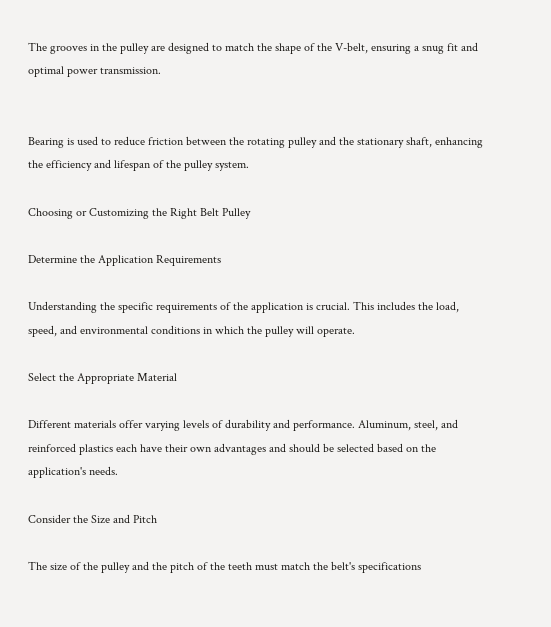The grooves in the pulley are designed to match the shape of the V-belt, ensuring a snug fit and optimal power transmission.


Bearing is used to reduce friction between the rotating pulley and the stationary shaft, enhancing the efficiency and lifespan of the pulley system.

Choosing or Customizing the Right Belt Pulley

Determine the Application Requirements

Understanding the specific requirements of the application is crucial. This includes the load, speed, and environmental conditions in which the pulley will operate.

Select the Appropriate Material

Different materials offer varying levels of durability and performance. Aluminum, steel, and reinforced plastics each have their own advantages and should be selected based on the application's needs.

Consider the Size and Pitch

The size of the pulley and the pitch of the teeth must match the belt's specifications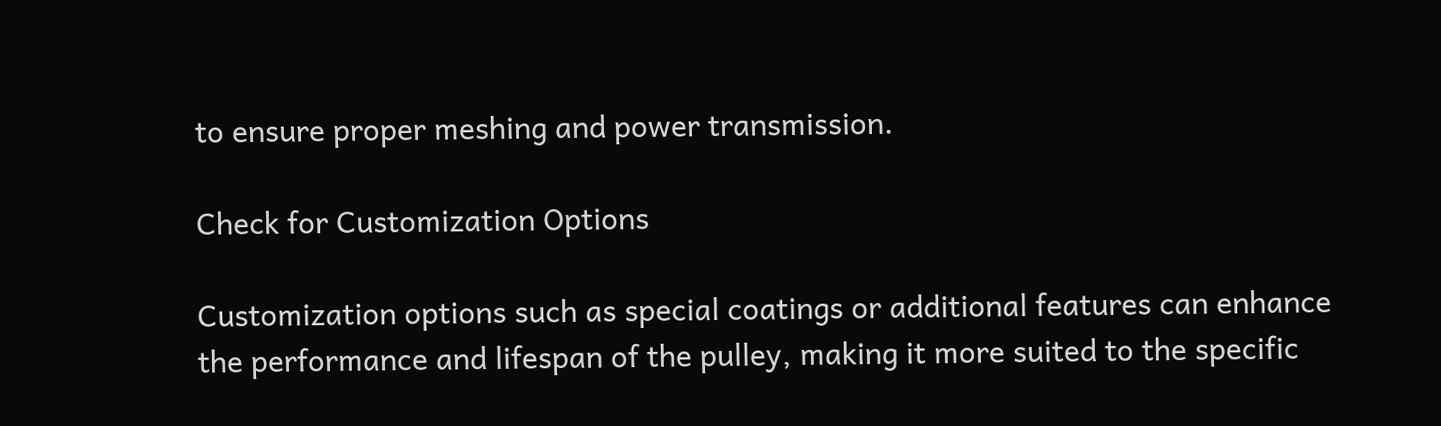to ensure proper meshing and power transmission.

Check for Customization Options

Customization options such as special coatings or additional features can enhance the performance and lifespan of the pulley, making it more suited to the specific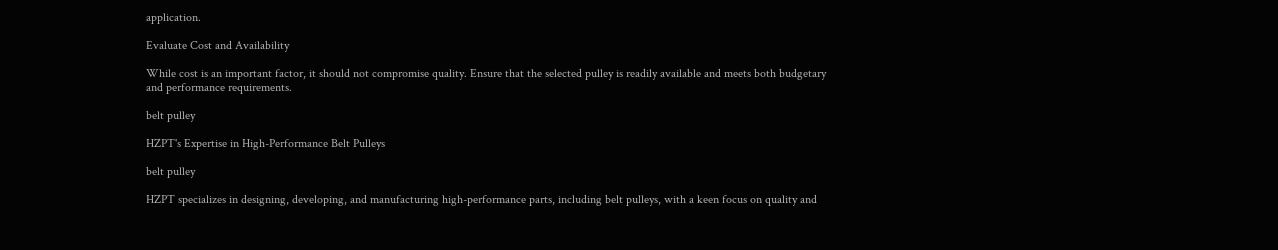application.

Evaluate Cost and Availability

While cost is an important factor, it should not compromise quality. Ensure that the selected pulley is readily available and meets both budgetary and performance requirements.

belt pulley

HZPT's Expertise in High-Performance Belt Pulleys

belt pulley

HZPT specializes in designing, developing, and manufacturing high-performance parts, including belt pulleys, with a keen focus on quality and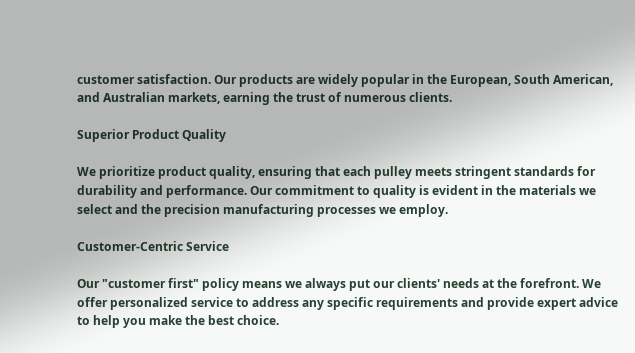customer satisfaction. Our products are widely popular in the European, South American, and Australian markets, earning the trust of numerous clients.

Superior Product Quality

We prioritize product quality, ensuring that each pulley meets stringent standards for durability and performance. Our commitment to quality is evident in the materials we select and the precision manufacturing processes we employ.

Customer-Centric Service

Our "customer first" policy means we always put our clients' needs at the forefront. We offer personalized service to address any specific requirements and provide expert advice to help you make the best choice.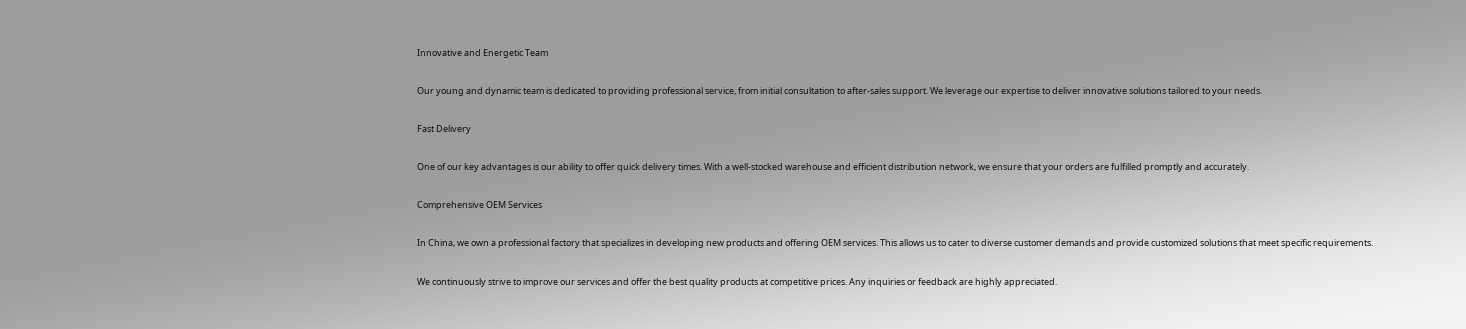Innovative and Energetic Team

Our young and dynamic team is dedicated to providing professional service, from initial consultation to after-sales support. We leverage our expertise to deliver innovative solutions tailored to your needs.

Fast Delivery

One of our key advantages is our ability to offer quick delivery times. With a well-stocked warehouse and efficient distribution network, we ensure that your orders are fulfilled promptly and accurately.

Comprehensive OEM Services

In China, we own a professional factory that specializes in developing new products and offering OEM services. This allows us to cater to diverse customer demands and provide customized solutions that meet specific requirements.

We continuously strive to improve our services and offer the best quality products at competitive prices. Any inquiries or feedback are highly appreciated.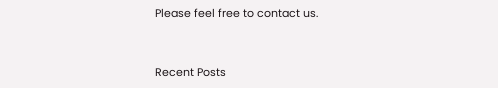Please feel free to contact us.


Recent Posts